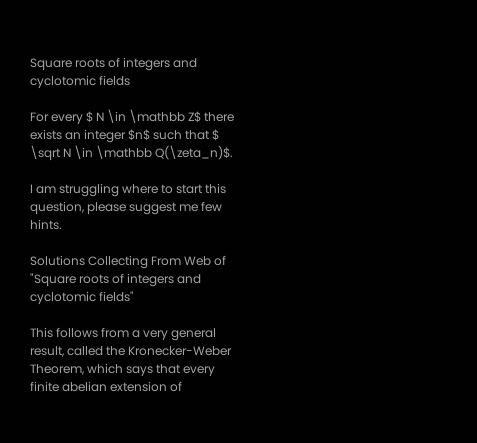Square roots of integers and cyclotomic fields

For every $ N \in \mathbb Z$ there exists an integer $n$ such that $ \sqrt N \in \mathbb Q(\zeta_n)$.

I am struggling where to start this question, please suggest me few hints.

Solutions Collecting From Web of "Square roots of integers and cyclotomic fields"

This follows from a very general result, called the Kronecker-Weber Theorem, which says that every finite abelian extension of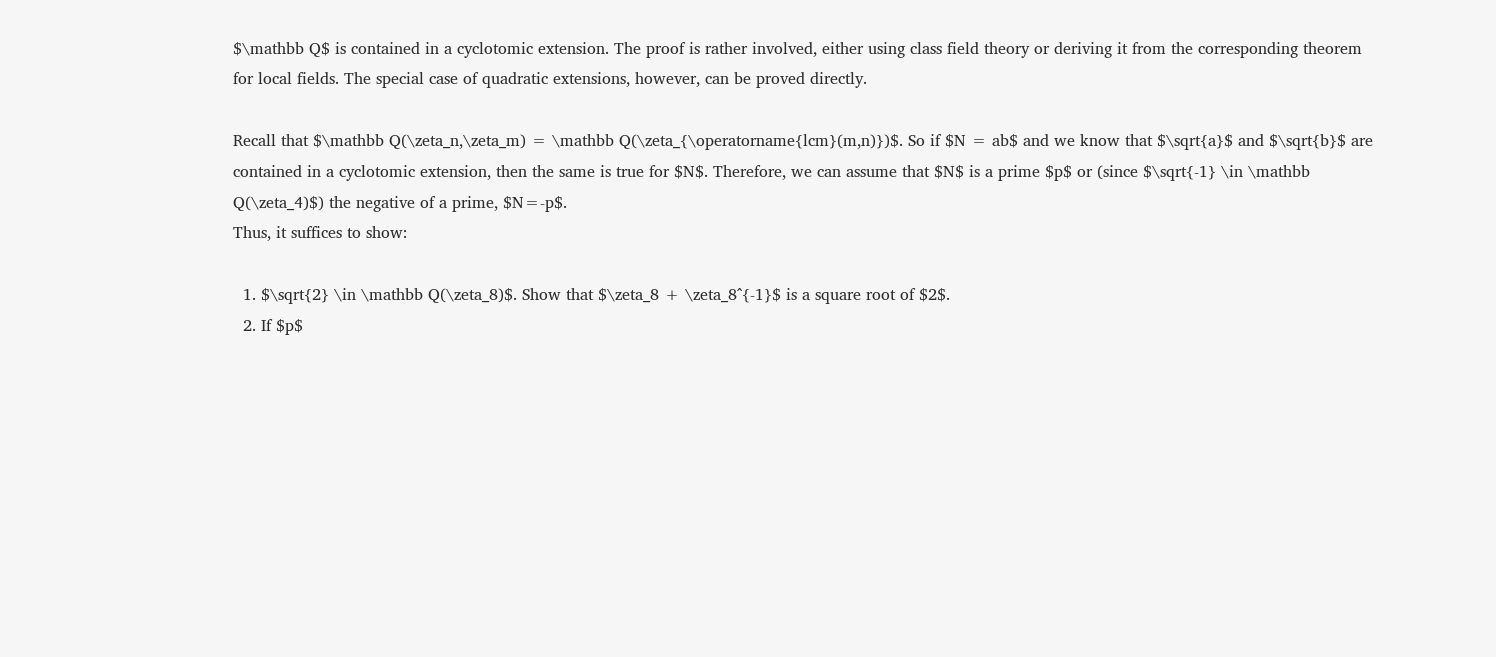$\mathbb Q$ is contained in a cyclotomic extension. The proof is rather involved, either using class field theory or deriving it from the corresponding theorem for local fields. The special case of quadratic extensions, however, can be proved directly.

Recall that $\mathbb Q(\zeta_n,\zeta_m) = \mathbb Q(\zeta_{\operatorname{lcm}(m,n)})$. So if $N = ab$ and we know that $\sqrt{a}$ and $\sqrt{b}$ are contained in a cyclotomic extension, then the same is true for $N$. Therefore, we can assume that $N$ is a prime $p$ or (since $\sqrt{-1} \in \mathbb Q(\zeta_4)$) the negative of a prime, $N=-p$.
Thus, it suffices to show:

  1. $\sqrt{2} \in \mathbb Q(\zeta_8)$. Show that $\zeta_8 + \zeta_8^{-1}$ is a square root of $2$.
  2. If $p$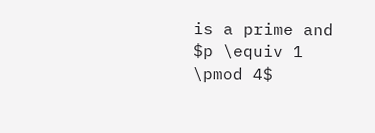is a prime and $p \equiv 1 \pmod 4$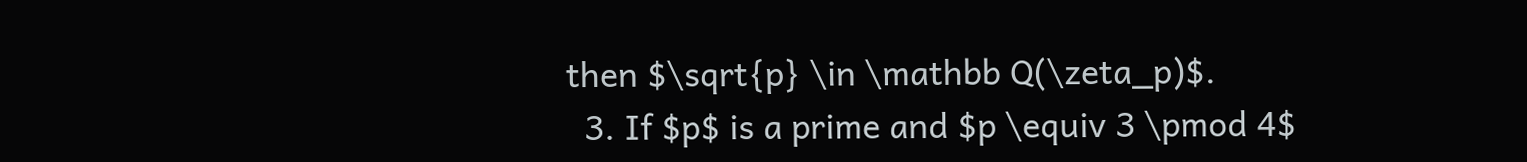then $\sqrt{p} \in \mathbb Q(\zeta_p)$.
  3. If $p$ is a prime and $p \equiv 3 \pmod 4$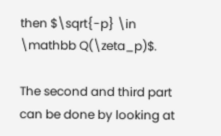then $\sqrt{-p} \in \mathbb Q(\zeta_p)$.

The second and third part can be done by looking at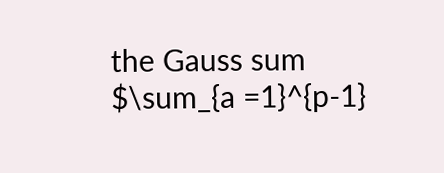the Gauss sum $\sum_{a =1}^{p-1}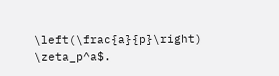\left(\frac{a}{p}\right) \zeta_p^a$.